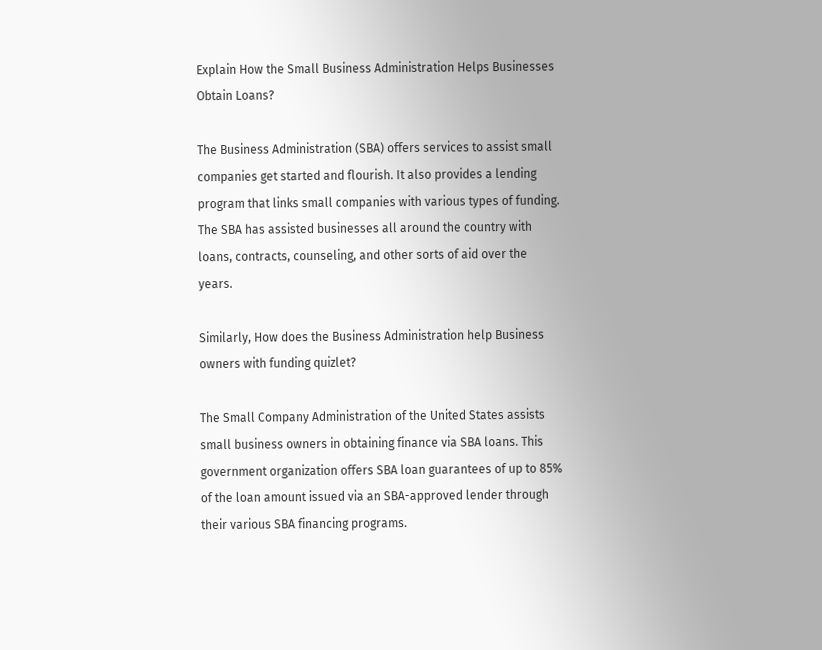Explain How the Small Business Administration Helps Businesses Obtain Loans?

The Business Administration (SBA) offers services to assist small companies get started and flourish. It also provides a lending program that links small companies with various types of funding. The SBA has assisted businesses all around the country with loans, contracts, counseling, and other sorts of aid over the years.

Similarly, How does the Business Administration help Business owners with funding quizlet?

The Small Company Administration of the United States assists small business owners in obtaining finance via SBA loans. This government organization offers SBA loan guarantees of up to 85% of the loan amount issued via an SBA-approved lender through their various SBA financing programs.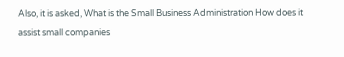Also, it is asked, What is the Small Business Administration How does it assist small companies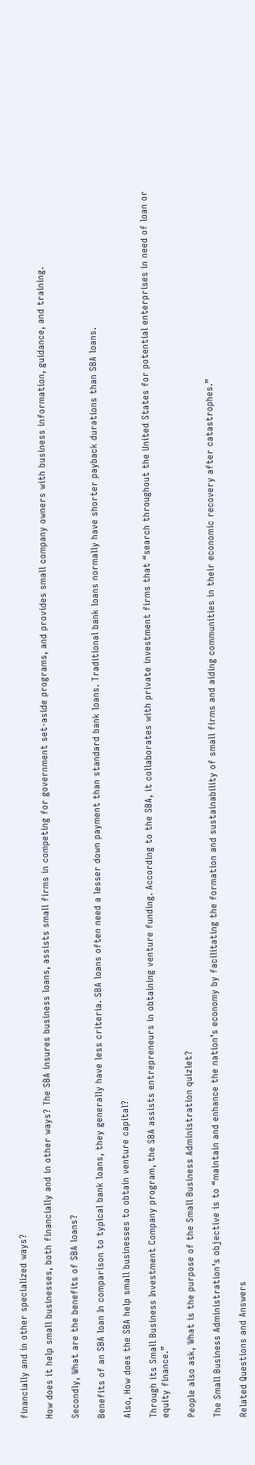financially and in other specialized ways?

How does it help small businesses, both financially and in other ways? The SBA insures business loans, assists small firms in competing for government set-aside programs, and provides small company owners with business information, guidance, and training.

Secondly, What are the benefits of SBA loans?

Benefits of an SBA loan In comparison to typical bank loans, they generally have less criteria. SBA loans often need a lesser down payment than standard bank loans. Traditional bank loans normally have shorter payback durations than SBA loans.

Also, How does the SBA help small businesses to obtain venture capital?

Through its Small Business Investment Company program, the SBA assists entrepreneurs in obtaining venture funding. According to the SBA, it collaborates with private investment firms that “search throughout the United States for potential enterprises in need of loan or equity finance.”

People also ask, What is the purpose of the Small Business Administration quizlet?

The Small Business Administration’s objective is to “maintain and enhance the nation’s economy by facilitating the formation and sustainability of small firms and aiding communities in their economic recovery after catastrophes.”

Related Questions and Answers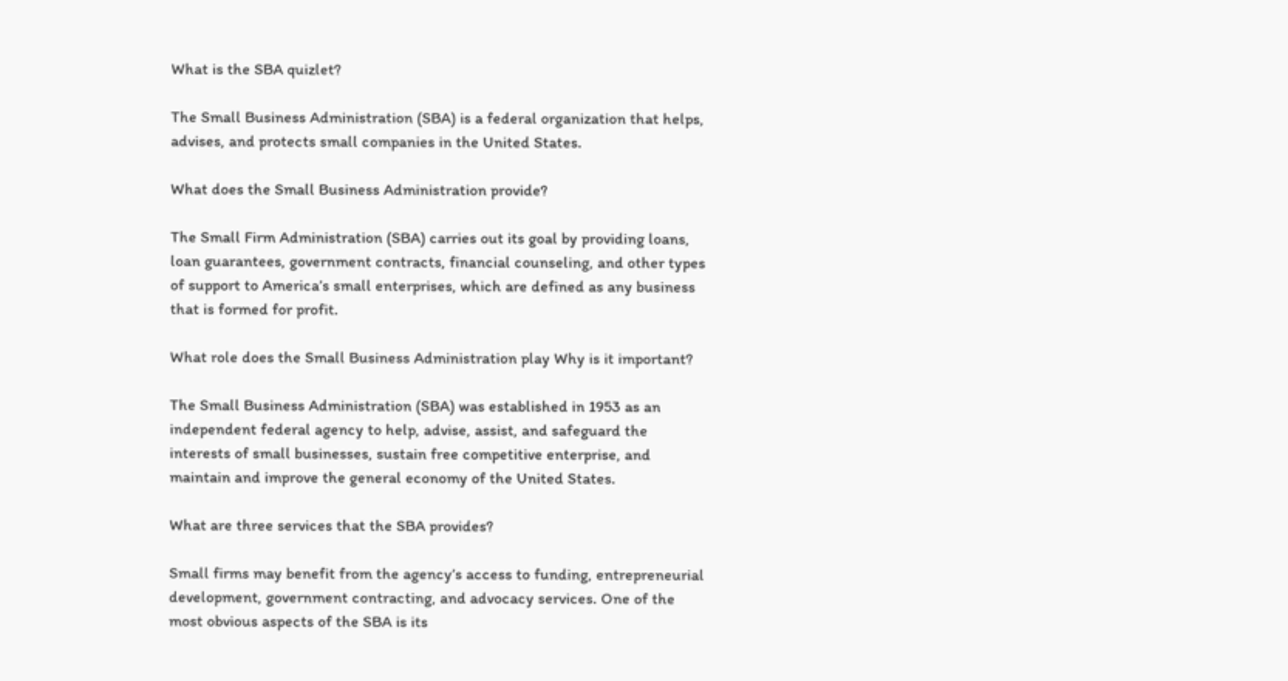What is the SBA quizlet?

The Small Business Administration (SBA) is a federal organization that helps, advises, and protects small companies in the United States.

What does the Small Business Administration provide?

The Small Firm Administration (SBA) carries out its goal by providing loans, loan guarantees, government contracts, financial counseling, and other types of support to America’s small enterprises, which are defined as any business that is formed for profit.

What role does the Small Business Administration play Why is it important?

The Small Business Administration (SBA) was established in 1953 as an independent federal agency to help, advise, assist, and safeguard the interests of small businesses, sustain free competitive enterprise, and maintain and improve the general economy of the United States.

What are three services that the SBA provides?

Small firms may benefit from the agency’s access to funding, entrepreneurial development, government contracting, and advocacy services. One of the most obvious aspects of the SBA is its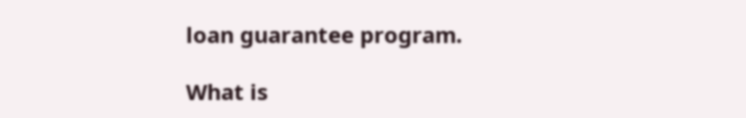loan guarantee program.

What is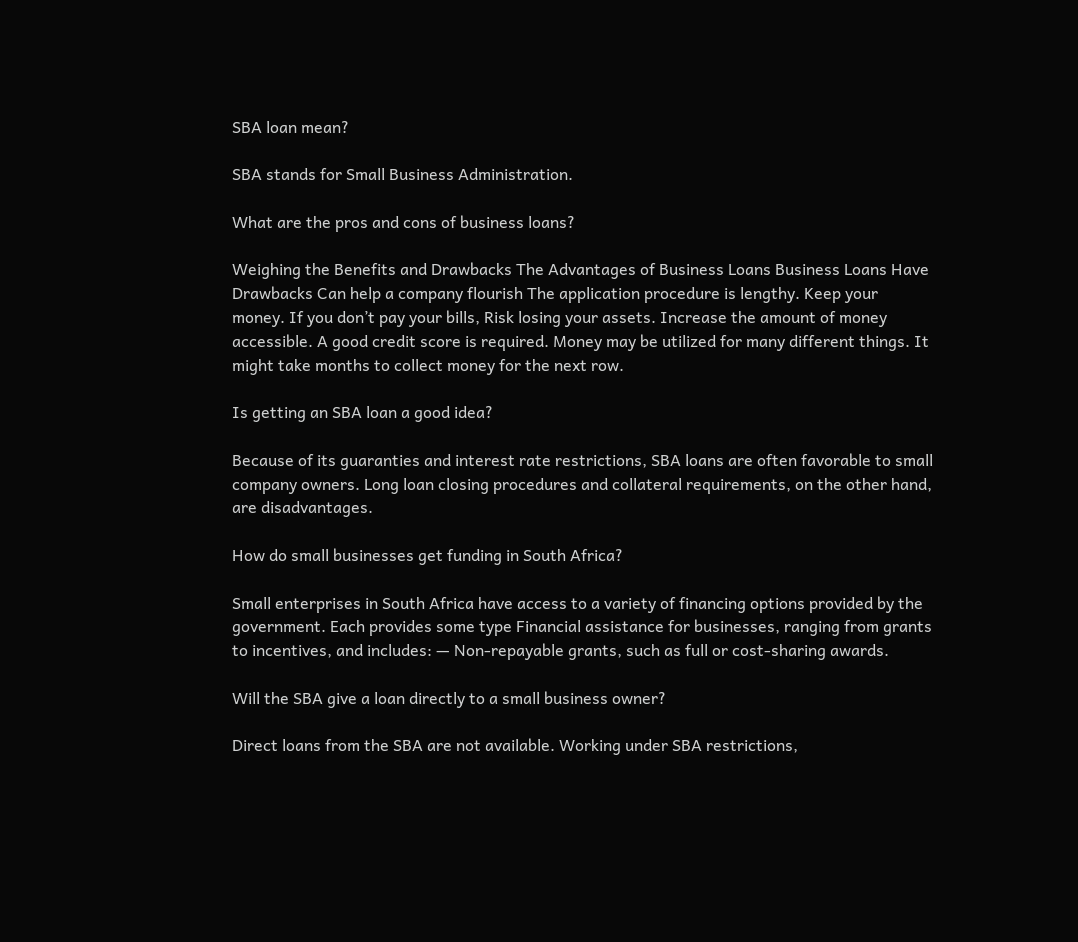SBA loan mean?

SBA stands for Small Business Administration.

What are the pros and cons of business loans?

Weighing the Benefits and Drawbacks The Advantages of Business Loans Business Loans Have Drawbacks Can help a company flourish The application procedure is lengthy. Keep your money. If you don’t pay your bills, Risk losing your assets. Increase the amount of money accessible. A good credit score is required. Money may be utilized for many different things. It might take months to collect money for the next row.

Is getting an SBA loan a good idea?

Because of its guaranties and interest rate restrictions, SBA loans are often favorable to small company owners. Long loan closing procedures and collateral requirements, on the other hand, are disadvantages.

How do small businesses get funding in South Africa?

Small enterprises in South Africa have access to a variety of financing options provided by the government. Each provides some type Financial assistance for businesses, ranging from grants to incentives, and includes: — Non-repayable grants, such as full or cost-sharing awards.

Will the SBA give a loan directly to a small business owner?

Direct loans from the SBA are not available. Working under SBA restrictions,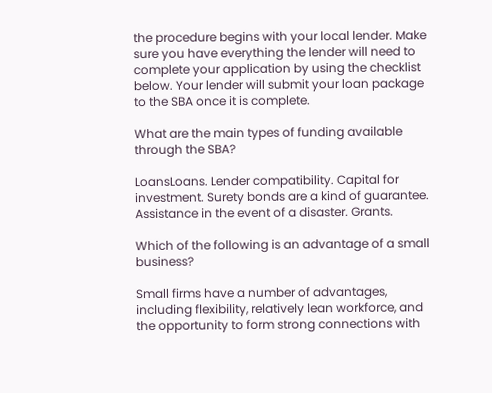the procedure begins with your local lender. Make sure you have everything the lender will need to complete your application by using the checklist below. Your lender will submit your loan package to the SBA once it is complete.

What are the main types of funding available through the SBA?

LoansLoans. Lender compatibility. Capital for investment. Surety bonds are a kind of guarantee. Assistance in the event of a disaster. Grants.

Which of the following is an advantage of a small business?

Small firms have a number of advantages, including flexibility, relatively lean workforce, and the opportunity to form strong connections with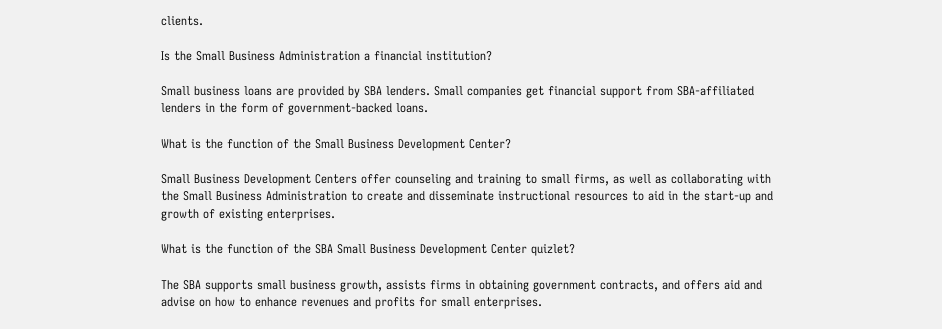clients.

Is the Small Business Administration a financial institution?

Small business loans are provided by SBA lenders. Small companies get financial support from SBA-affiliated lenders in the form of government-backed loans.

What is the function of the Small Business Development Center?

Small Business Development Centers offer counseling and training to small firms, as well as collaborating with the Small Business Administration to create and disseminate instructional resources to aid in the start-up and growth of existing enterprises.

What is the function of the SBA Small Business Development Center quizlet?

The SBA supports small business growth, assists firms in obtaining government contracts, and offers aid and advise on how to enhance revenues and profits for small enterprises.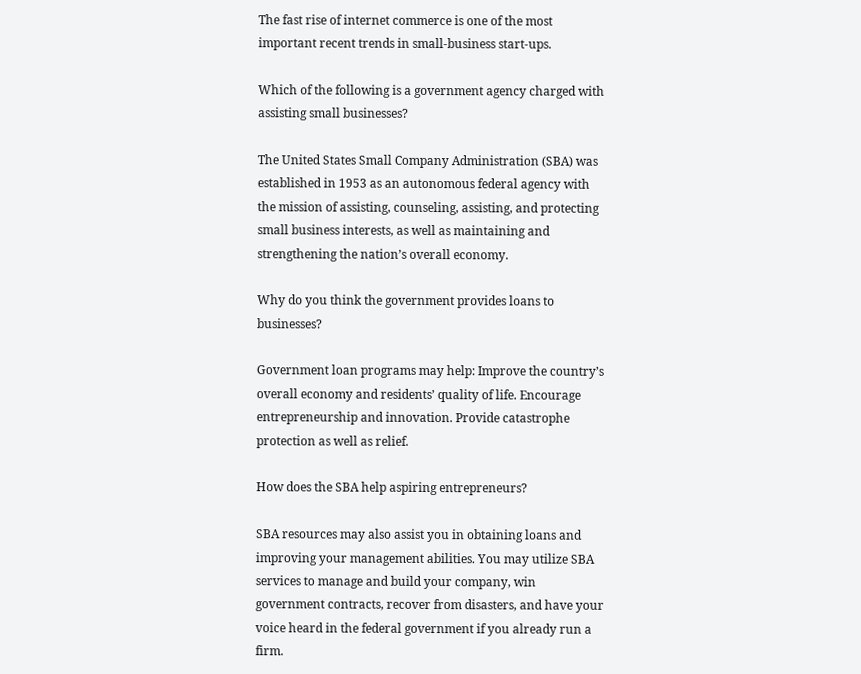The fast rise of internet commerce is one of the most important recent trends in small-business start-ups.

Which of the following is a government agency charged with assisting small businesses?

The United States Small Company Administration (SBA) was established in 1953 as an autonomous federal agency with the mission of assisting, counseling, assisting, and protecting small business interests, as well as maintaining and strengthening the nation’s overall economy.

Why do you think the government provides loans to businesses?

Government loan programs may help: Improve the country’s overall economy and residents’ quality of life. Encourage entrepreneurship and innovation. Provide catastrophe protection as well as relief.

How does the SBA help aspiring entrepreneurs?

SBA resources may also assist you in obtaining loans and improving your management abilities. You may utilize SBA services to manage and build your company, win government contracts, recover from disasters, and have your voice heard in the federal government if you already run a firm.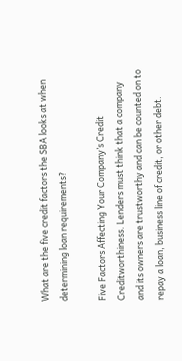What are the five credit factors the SBA looks at when determining loan requirements?

Five Factors Affecting Your Company’s Credit Creditworthiness. Lenders must think that a company and its owners are trustworthy and can be counted on to repay a loan, business line of credit, or other debt.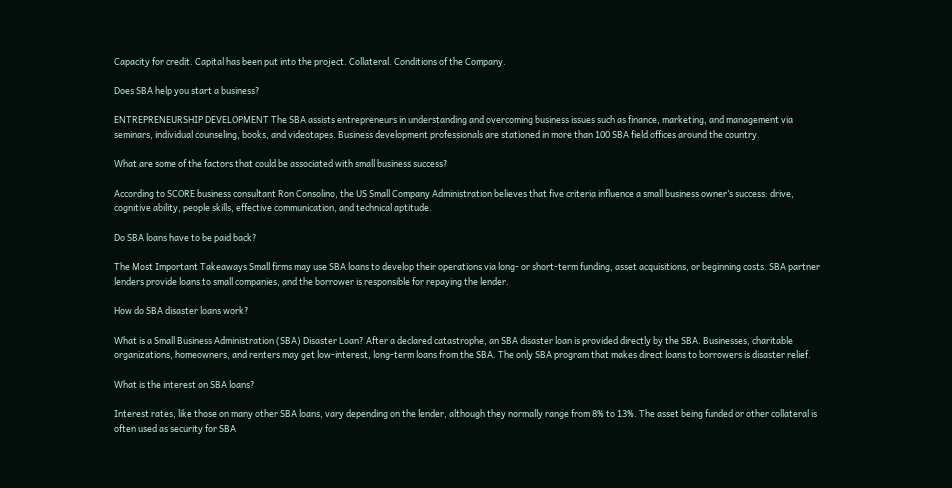Capacity for credit. Capital has been put into the project. Collateral. Conditions of the Company.

Does SBA help you start a business?

ENTREPRENEURSHIP DEVELOPMENT The SBA assists entrepreneurs in understanding and overcoming business issues such as finance, marketing, and management via seminars, individual counseling, books, and videotapes. Business development professionals are stationed in more than 100 SBA field offices around the country.

What are some of the factors that could be associated with small business success?

According to SCORE business consultant Ron Consolino, the US Small Company Administration believes that five criteria influence a small business owner’s success: drive, cognitive ability, people skills, effective communication, and technical aptitude.

Do SBA loans have to be paid back?

The Most Important Takeaways Small firms may use SBA loans to develop their operations via long- or short-term funding, asset acquisitions, or beginning costs. SBA partner lenders provide loans to small companies, and the borrower is responsible for repaying the lender.

How do SBA disaster loans work?

What is a Small Business Administration (SBA) Disaster Loan? After a declared catastrophe, an SBA disaster loan is provided directly by the SBA. Businesses, charitable organizations, homeowners, and renters may get low-interest, long-term loans from the SBA. The only SBA program that makes direct loans to borrowers is disaster relief.

What is the interest on SBA loans?

Interest rates, like those on many other SBA loans, vary depending on the lender, although they normally range from 8% to 13%. The asset being funded or other collateral is often used as security for SBA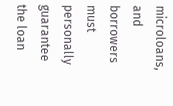microloans, and borrowers must personally guarantee the loan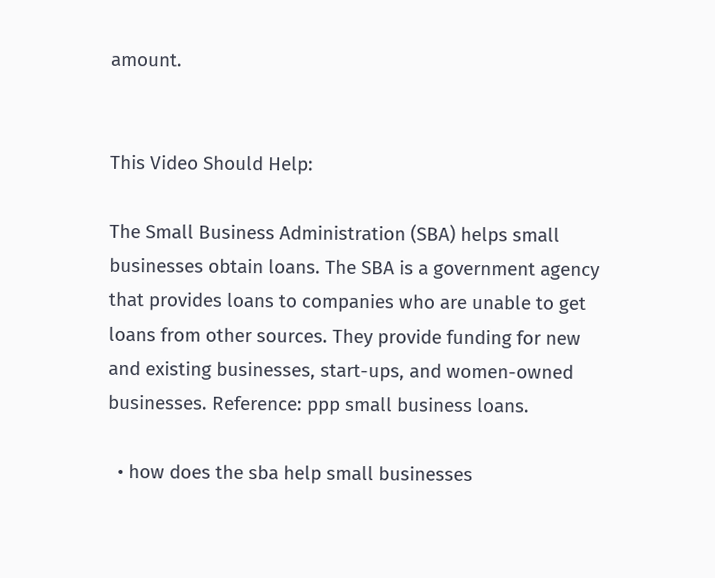amount.


This Video Should Help:

The Small Business Administration (SBA) helps small businesses obtain loans. The SBA is a government agency that provides loans to companies who are unable to get loans from other sources. They provide funding for new and existing businesses, start-ups, and women-owned businesses. Reference: ppp small business loans.

  • how does the sba help small businesses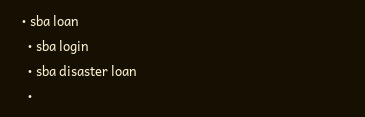• sba loan
  • sba login
  • sba disaster loan
  •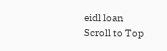eidl loan
Scroll to Top